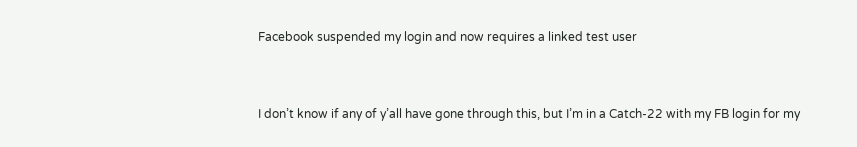Facebook suspended my login and now requires a linked test user


I don’t know if any of y’all have gone through this, but I’m in a Catch-22 with my FB login for my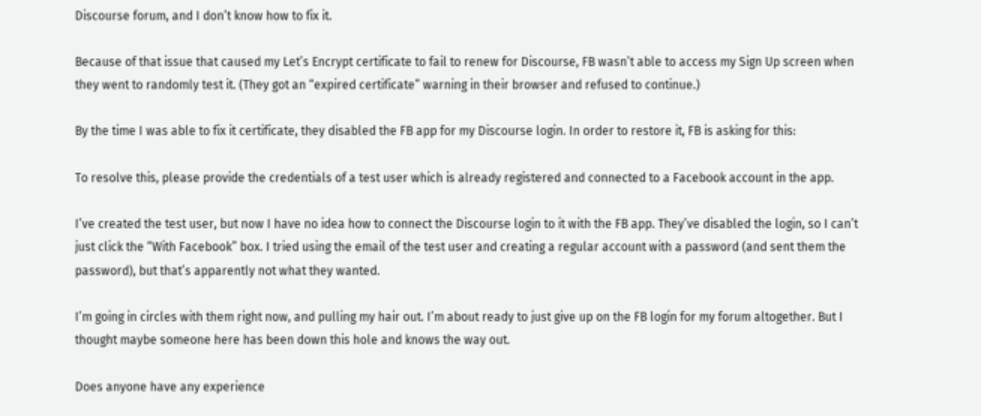Discourse forum, and I don’t know how to fix it.

Because of that issue that caused my Let’s Encrypt certificate to fail to renew for Discourse, FB wasn’t able to access my Sign Up screen when they went to randomly test it. (They got an “expired certificate” warning in their browser and refused to continue.)

By the time I was able to fix it certificate, they disabled the FB app for my Discourse login. In order to restore it, FB is asking for this:

To resolve this, please provide the credentials of a test user which is already registered and connected to a Facebook account in the app.

I’ve created the test user, but now I have no idea how to connect the Discourse login to it with the FB app. They’ve disabled the login, so I can’t just click the “With Facebook” box. I tried using the email of the test user and creating a regular account with a password (and sent them the password), but that’s apparently not what they wanted.

I’m going in circles with them right now, and pulling my hair out. I’m about ready to just give up on the FB login for my forum altogether. But I thought maybe someone here has been down this hole and knows the way out.

Does anyone have any experience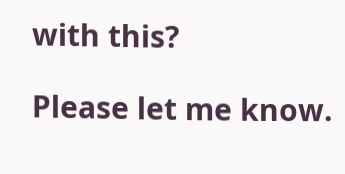with this?

Please let me know.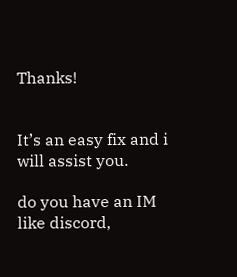Thanks!


It’s an easy fix and i will assist you.

do you have an IM like discord,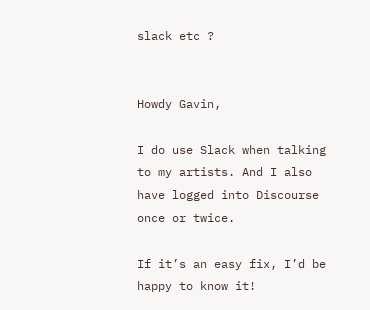slack etc ?


Howdy Gavin,

I do use Slack when talking to my artists. And I also have logged into Discourse once or twice.

If it’s an easy fix, I’d be happy to know it!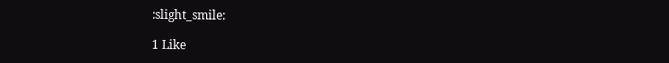:slight_smile:

1 Like